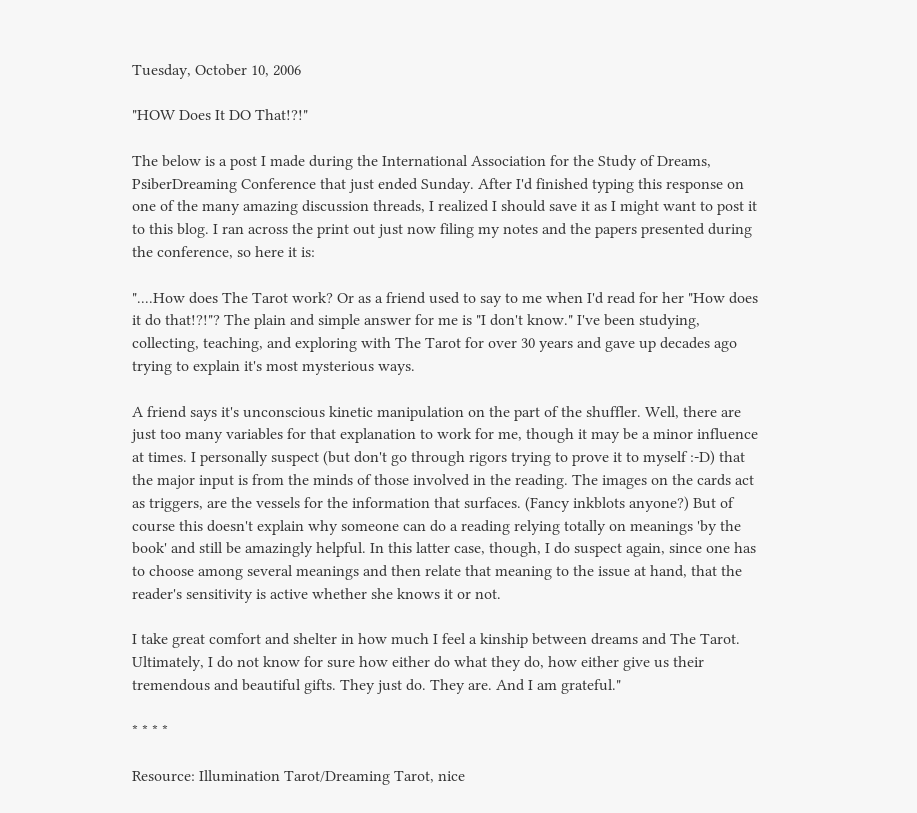Tuesday, October 10, 2006

"HOW Does It DO That!?!"

The below is a post I made during the International Association for the Study of Dreams, PsiberDreaming Conference that just ended Sunday. After I'd finished typing this response on one of the many amazing discussion threads, I realized I should save it as I might want to post it to this blog. I ran across the print out just now filing my notes and the papers presented during the conference, so here it is:

"....How does The Tarot work? Or as a friend used to say to me when I'd read for her "How does it do that!?!"? The plain and simple answer for me is "I don't know." I've been studying, collecting, teaching, and exploring with The Tarot for over 30 years and gave up decades ago trying to explain it's most mysterious ways.

A friend says it's unconscious kinetic manipulation on the part of the shuffler. Well, there are just too many variables for that explanation to work for me, though it may be a minor influence at times. I personally suspect (but don't go through rigors trying to prove it to myself :-D) that the major input is from the minds of those involved in the reading. The images on the cards act as triggers, are the vessels for the information that surfaces. (Fancy inkblots anyone?) But of course this doesn't explain why someone can do a reading relying totally on meanings 'by the book' and still be amazingly helpful. In this latter case, though, I do suspect again, since one has to choose among several meanings and then relate that meaning to the issue at hand, that the reader's sensitivity is active whether she knows it or not.

I take great comfort and shelter in how much I feel a kinship between dreams and The Tarot. Ultimately, I do not know for sure how either do what they do, how either give us their tremendous and beautiful gifts. They just do. They are. And I am grateful."

* * * *

Resource: Illumination Tarot/Dreaming Tarot, nice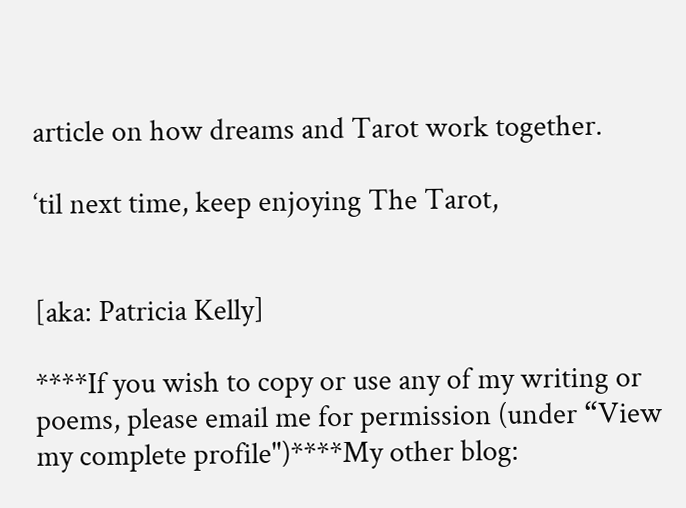article on how dreams and Tarot work together.

‘til next time, keep enjoying The Tarot,


[aka: Patricia Kelly]

****If you wish to copy or use any of my writing or poems, please email me for permission (under “View my complete profile")****My other blog: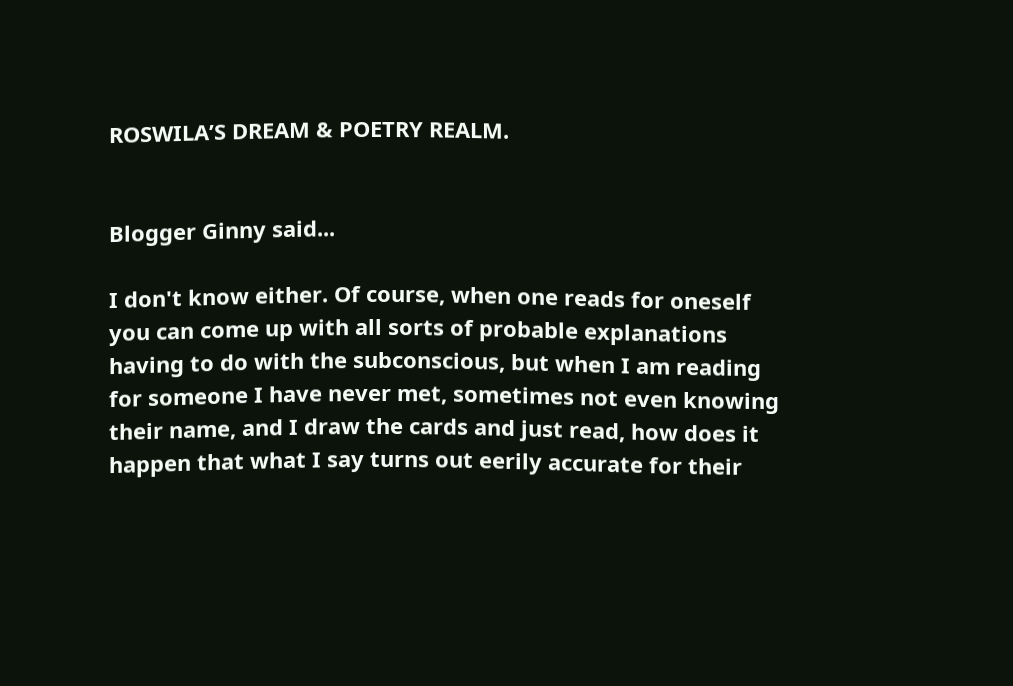ROSWILA’S DREAM & POETRY REALM.


Blogger Ginny said...

I don't know either. Of course, when one reads for oneself you can come up with all sorts of probable explanations having to do with the subconscious, but when I am reading for someone I have never met, sometimes not even knowing their name, and I draw the cards and just read, how does it happen that what I say turns out eerily accurate for their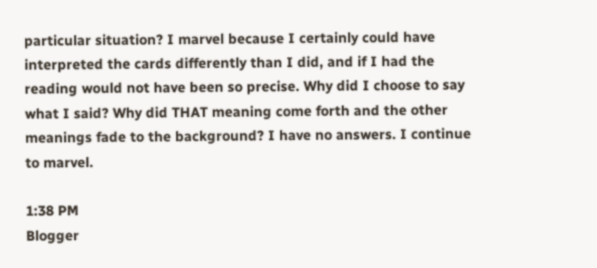particular situation? I marvel because I certainly could have interpreted the cards differently than I did, and if I had the reading would not have been so precise. Why did I choose to say what I said? Why did THAT meaning come forth and the other meanings fade to the background? I have no answers. I continue to marvel.

1:38 PM
Blogger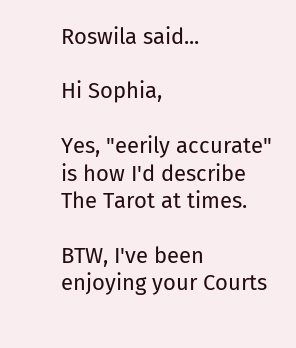Roswila said...

Hi Sophia,

Yes, "eerily accurate" is how I'd describe The Tarot at times.

BTW, I've been enjoying your Courts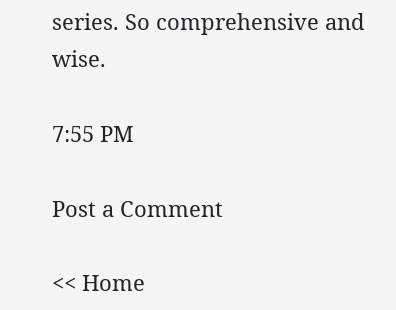series. So comprehensive and wise.

7:55 PM

Post a Comment

<< Home